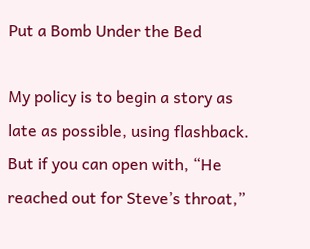Put a Bomb Under the Bed

My policy is to begin a story as late as possible, using flashback. But if you can open with, “He reached out for Steve’s throat,”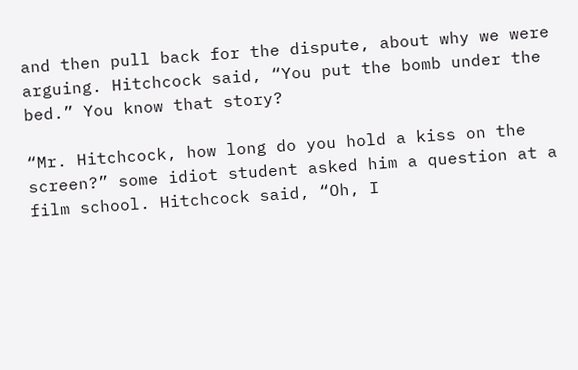and then pull back for the dispute, about why we were arguing. Hitchcock said, “You put the bomb under the bed.” You know that story?

“Mr. Hitchcock, how long do you hold a kiss on the screen?” some idiot student asked him a question at a film school. Hitchcock said, “Oh, I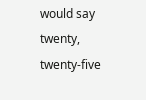would say twenty, twenty-five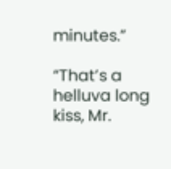minutes.”

“That’s a helluva long kiss, Mr.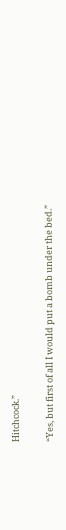Hitchcock.”

“Yes, but first of all I would put a bomb under the bed.”